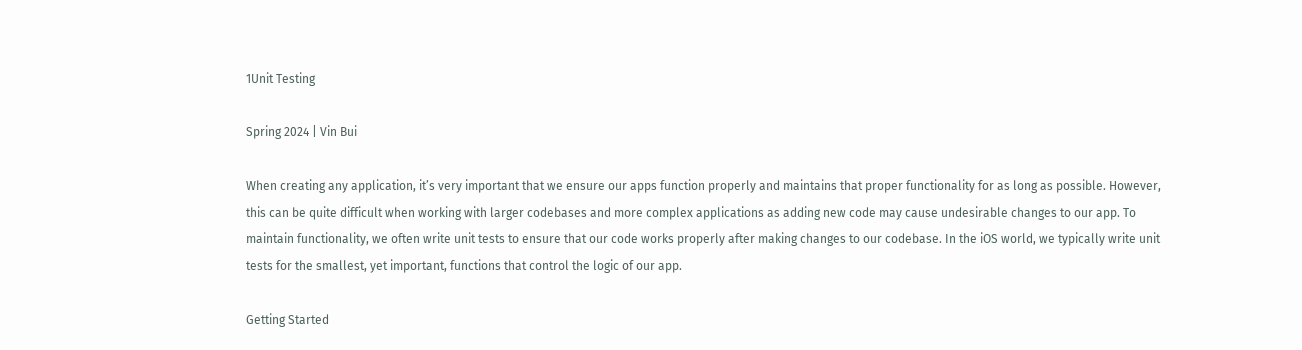1Unit Testing

Spring 2024 | Vin Bui

When creating any application, it’s very important that we ensure our apps function properly and maintains that proper functionality for as long as possible. However, this can be quite difficult when working with larger codebases and more complex applications as adding new code may cause undesirable changes to our app. To maintain functionality, we often write unit tests to ensure that our code works properly after making changes to our codebase. In the iOS world, we typically write unit tests for the smallest, yet important, functions that control the logic of our app.

Getting Started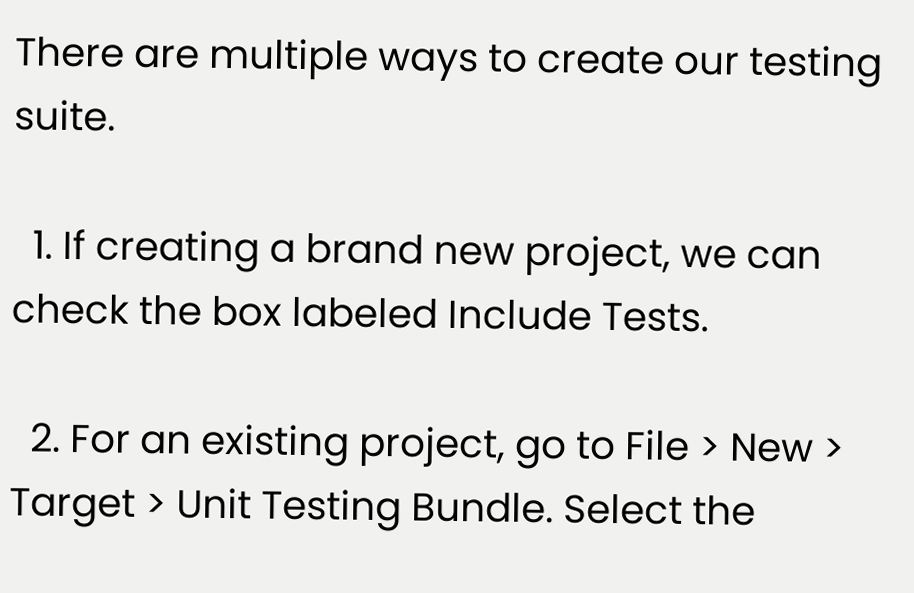There are multiple ways to create our testing suite.

  1. If creating a brand new project, we can check the box labeled Include Tests.

  2. For an existing project, go to File > New > Target > Unit Testing Bundle. Select the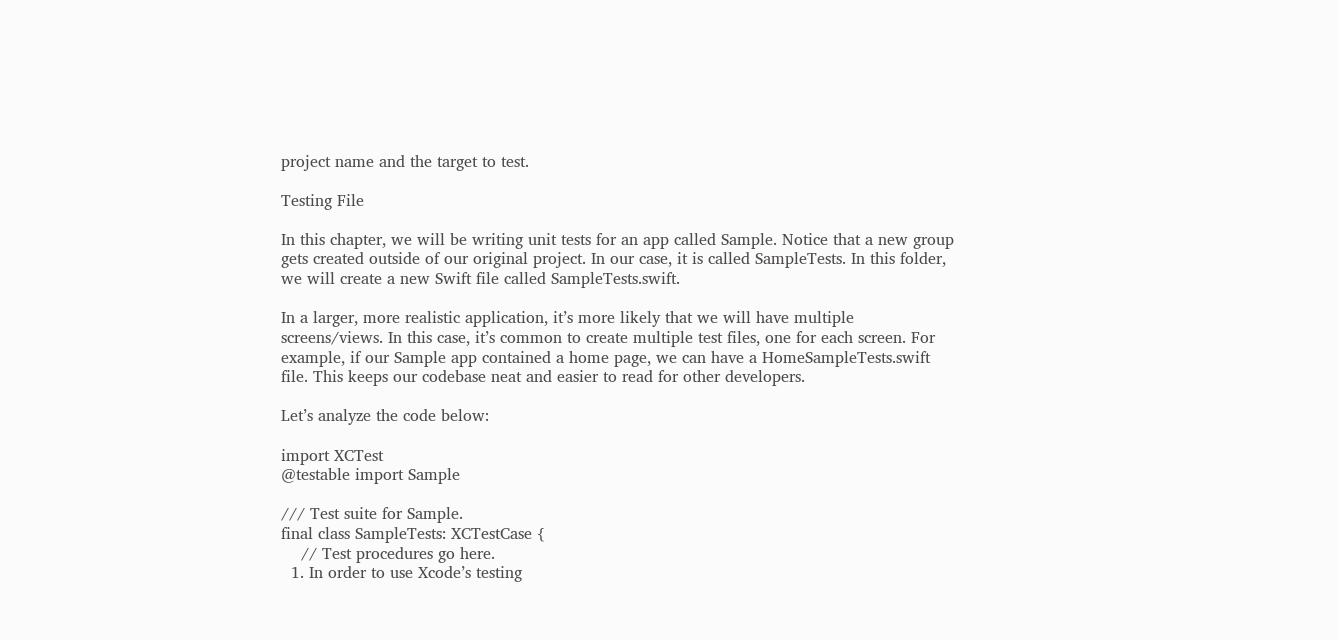project name and the target to test.

Testing File

In this chapter, we will be writing unit tests for an app called Sample. Notice that a new group gets created outside of our original project. In our case, it is called SampleTests. In this folder, we will create a new Swift file called SampleTests.swift.

In a larger, more realistic application, it’s more likely that we will have multiple screens/views. In this case, it’s common to create multiple test files, one for each screen. For example, if our Sample app contained a home page, we can have a HomeSampleTests.swift file. This keeps our codebase neat and easier to read for other developers.

Let’s analyze the code below:

import XCTest
@testable import Sample

/// Test suite for Sample.
final class SampleTests: XCTestCase {
    // Test procedures go here.
  1. In order to use Xcode’s testing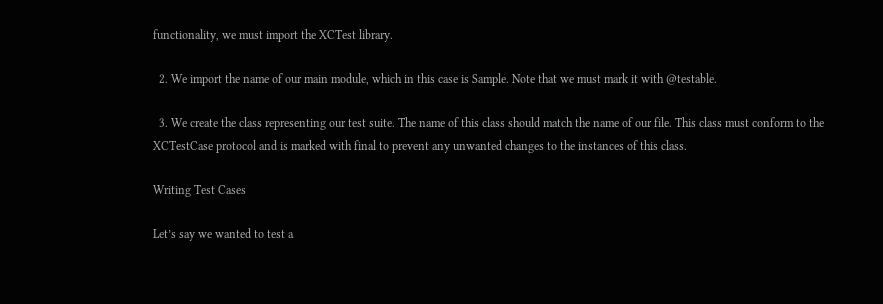functionality, we must import the XCTest library.

  2. We import the name of our main module, which in this case is Sample. Note that we must mark it with @testable.

  3. We create the class representing our test suite. The name of this class should match the name of our file. This class must conform to the XCTestCase protocol and is marked with final to prevent any unwanted changes to the instances of this class.

Writing Test Cases

Let’s say we wanted to test a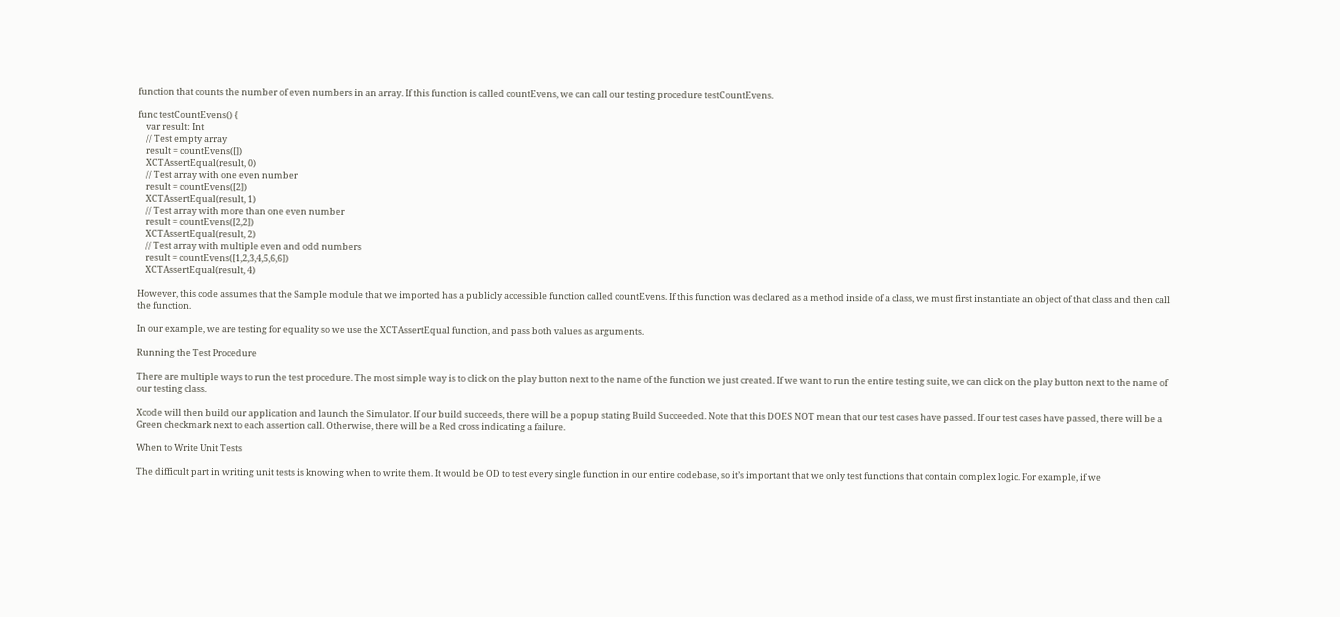function that counts the number of even numbers in an array. If this function is called countEvens, we can call our testing procedure testCountEvens.

func testCountEvens() {
    var result: Int
    // Test empty array
    result = countEvens([])
    XCTAssertEqual(result, 0)
    // Test array with one even number
    result = countEvens([2])
    XCTAssertEqual(result, 1)
    // Test array with more than one even number
    result = countEvens([2,2])
    XCTAssertEqual(result, 2)
    // Test array with multiple even and odd numbers
    result = countEvens([1,2,3,4,5,6,6])
    XCTAssertEqual(result, 4)

However, this code assumes that the Sample module that we imported has a publicly accessible function called countEvens. If this function was declared as a method inside of a class, we must first instantiate an object of that class and then call the function.

In our example, we are testing for equality so we use the XCTAssertEqual function, and pass both values as arguments.

Running the Test Procedure

There are multiple ways to run the test procedure. The most simple way is to click on the play button next to the name of the function we just created. If we want to run the entire testing suite, we can click on the play button next to the name of our testing class.

Xcode will then build our application and launch the Simulator. If our build succeeds, there will be a popup stating Build Succeeded. Note that this DOES NOT mean that our test cases have passed. If our test cases have passed, there will be a Green checkmark next to each assertion call. Otherwise, there will be a Red cross indicating a failure.

When to Write Unit Tests

The difficult part in writing unit tests is knowing when to write them. It would be OD to test every single function in our entire codebase, so it’s important that we only test functions that contain complex logic. For example, if we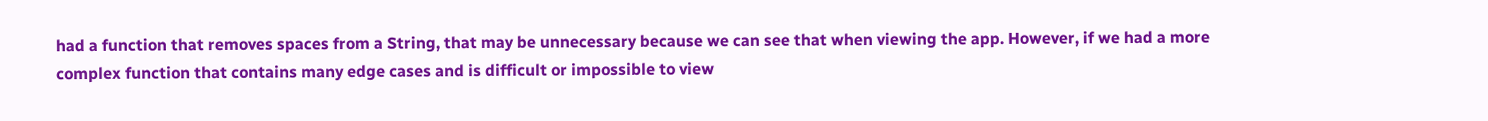had a function that removes spaces from a String, that may be unnecessary because we can see that when viewing the app. However, if we had a more complex function that contains many edge cases and is difficult or impossible to view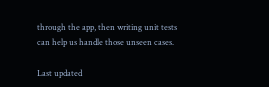through the app, then writing unit tests can help us handle those unseen cases.

Last updated